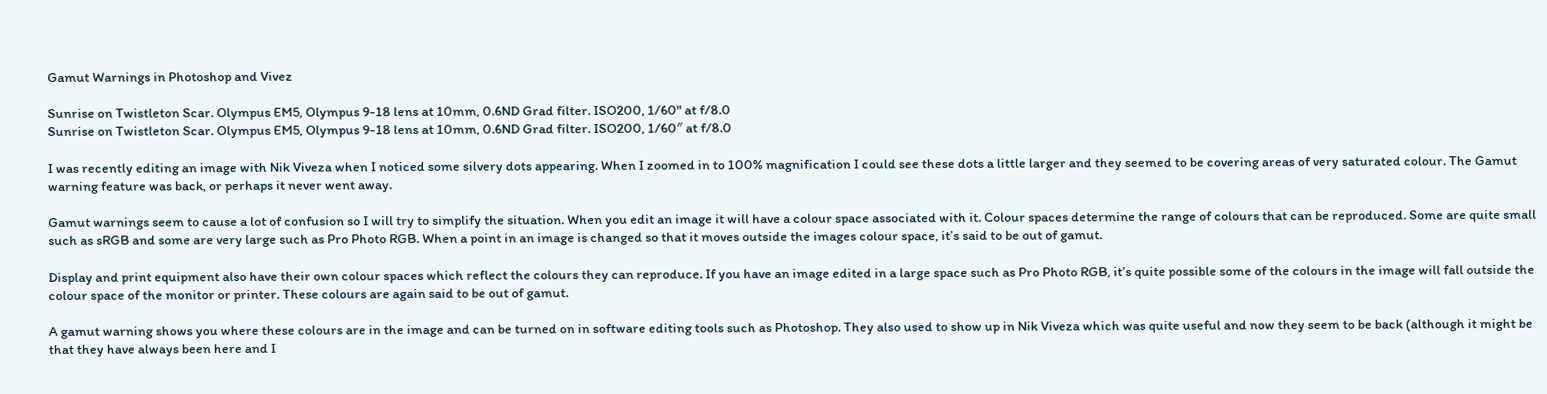Gamut Warnings in Photoshop and Vivez

Sunrise on Twistleton Scar. Olympus EM5, Olympus 9-18 lens at 10mm, 0.6ND Grad filter. ISO200, 1/60" at f/8.0
Sunrise on Twistleton Scar. Olympus EM5, Olympus 9-18 lens at 10mm, 0.6ND Grad filter. ISO200, 1/60″ at f/8.0

I was recently editing an image with Nik Viveza when I noticed some silvery dots appearing. When I zoomed in to 100% magnification I could see these dots a little larger and they seemed to be covering areas of very saturated colour. The Gamut warning feature was back, or perhaps it never went away.

Gamut warnings seem to cause a lot of confusion so I will try to simplify the situation. When you edit an image it will have a colour space associated with it. Colour spaces determine the range of colours that can be reproduced. Some are quite small such as sRGB and some are very large such as Pro Photo RGB. When a point in an image is changed so that it moves outside the images colour space, it’s said to be out of gamut.

Display and print equipment also have their own colour spaces which reflect the colours they can reproduce. If you have an image edited in a large space such as Pro Photo RGB, it’s quite possible some of the colours in the image will fall outside the colour space of the monitor or printer. These colours are again said to be out of gamut.

A gamut warning shows you where these colours are in the image and can be turned on in software editing tools such as Photoshop. They also used to show up in Nik Viveza which was quite useful and now they seem to be back (although it might be that they have always been here and I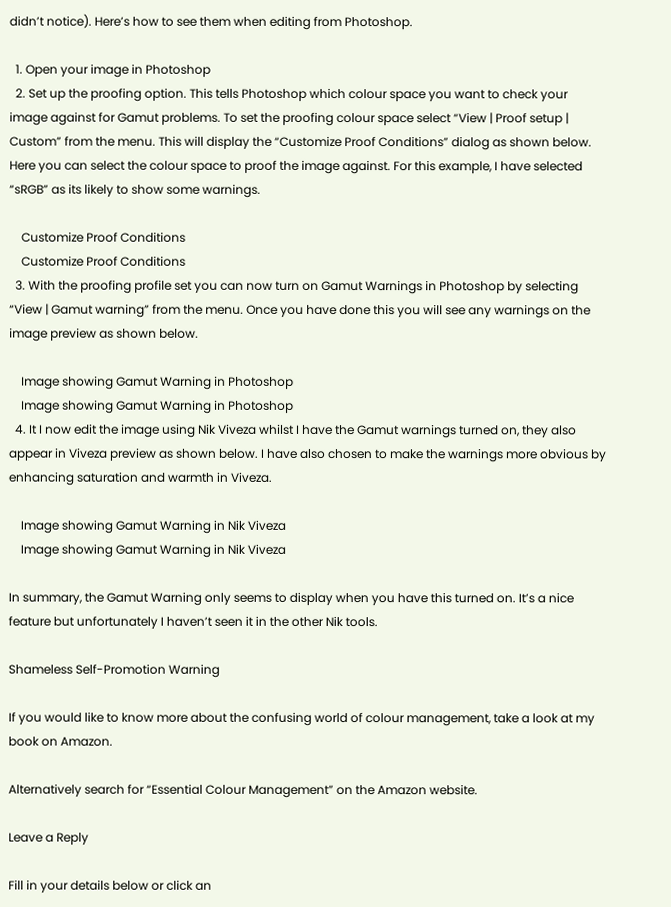didn’t notice). Here’s how to see them when editing from Photoshop.

  1. Open your image in Photoshop
  2. Set up the proofing option. This tells Photoshop which colour space you want to check your image against for Gamut problems. To set the proofing colour space select “View | Proof setup | Custom” from the menu. This will display the “Customize Proof Conditions” dialog as shown below. Here you can select the colour space to proof the image against. For this example, I have selected “sRGB” as its likely to show some warnings.

    Customize Proof Conditions
    Customize Proof Conditions
  3. With the proofing profile set you can now turn on Gamut Warnings in Photoshop by selecting “View | Gamut warning” from the menu. Once you have done this you will see any warnings on the image preview as shown below.

    Image showing Gamut Warning in Photoshop
    Image showing Gamut Warning in Photoshop
  4. It I now edit the image using Nik Viveza whilst I have the Gamut warnings turned on, they also appear in Viveza preview as shown below. I have also chosen to make the warnings more obvious by enhancing saturation and warmth in Viveza.

    Image showing Gamut Warning in Nik Viveza
    Image showing Gamut Warning in Nik Viveza

In summary, the Gamut Warning only seems to display when you have this turned on. It’s a nice feature but unfortunately I haven’t seen it in the other Nik tools.

Shameless Self-Promotion Warning

If you would like to know more about the confusing world of colour management, take a look at my book on Amazon.

Alternatively search for “Essential Colour Management” on the Amazon website.

Leave a Reply

Fill in your details below or click an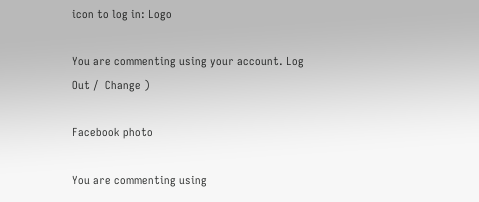icon to log in: Logo

You are commenting using your account. Log Out /  Change )

Facebook photo

You are commenting using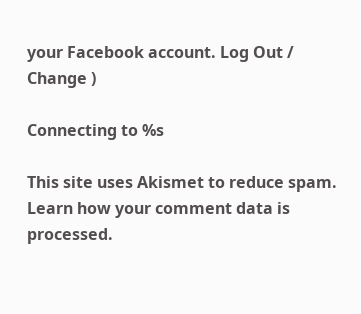your Facebook account. Log Out /  Change )

Connecting to %s

This site uses Akismet to reduce spam. Learn how your comment data is processed.